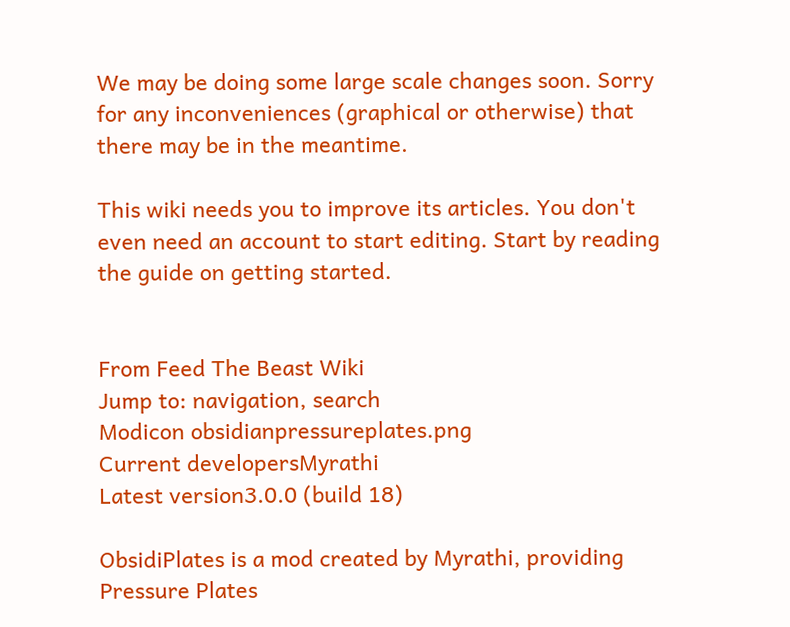We may be doing some large scale changes soon. Sorry for any inconveniences (graphical or otherwise) that there may be in the meantime.

This wiki needs you to improve its articles. You don't even need an account to start editing. Start by reading the guide on getting started.


From Feed The Beast Wiki
Jump to: navigation, search
Modicon obsidianpressureplates.png
Current developersMyrathi
Latest version3.0.0 (build 18)

ObsidiPlates is a mod created by Myrathi, providing Pressure Plates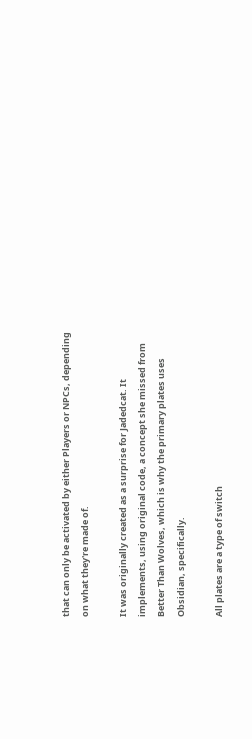that can only be activated by either Players or NPCs, depending on what they're made of.

It was originally created as a surprise for Jadedcat. It implements, using original code, a concept she missed from Better Than Wolves, which is why the primary plates uses Obsidian, specifically.

All plates are a type of switch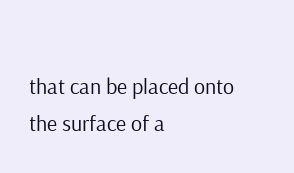that can be placed onto the surface of a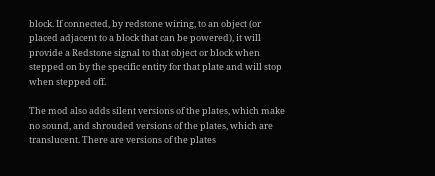block. If connected, by redstone wiring, to an object (or placed adjacent to a block that can be powered), it will provide a Redstone signal to that object or block when stepped on by the specific entity for that plate and will stop when stepped off.

The mod also adds silent versions of the plates, which make no sound, and shrouded versions of the plates, which are translucent. There are versions of the plates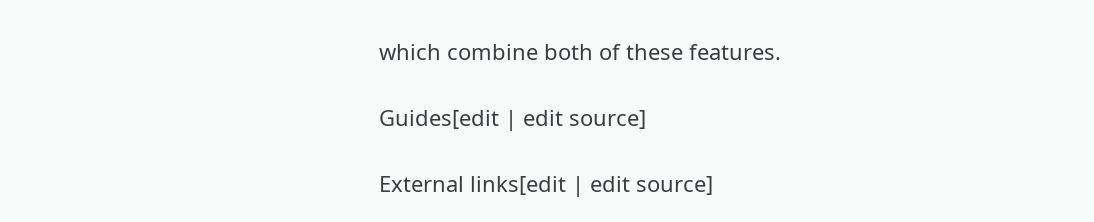which combine both of these features.

Guides[edit | edit source]

External links[edit | edit source]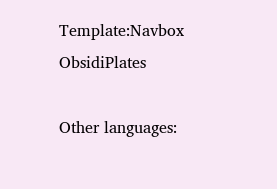Template:Navbox ObsidiPlates

Other languages: